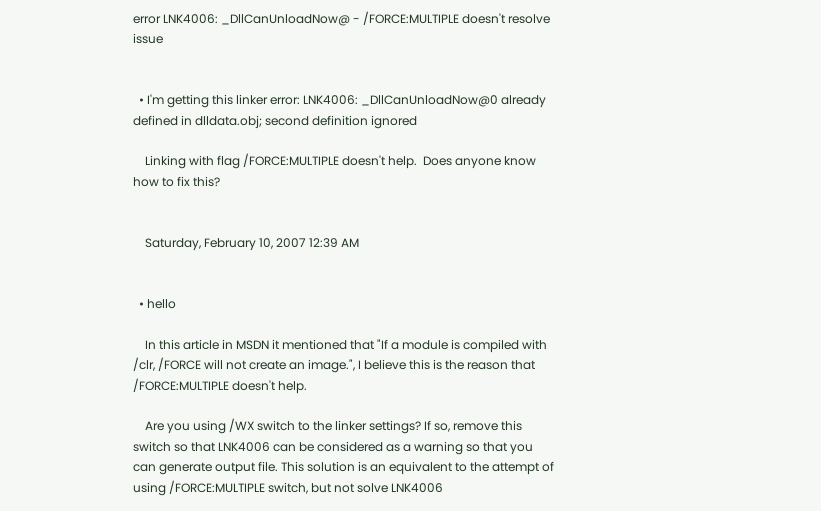error LNK4006: _DllCanUnloadNow@ - /FORCE:MULTIPLE doesn't resolve issue


  • I'm getting this linker error: LNK4006: _DllCanUnloadNow@0 already defined in dlldata.obj; second definition ignored

    Linking with flag /FORCE:MULTIPLE doesn't help.  Does anyone know how to fix this?


    Saturday, February 10, 2007 12:39 AM


  • hello

    In this article in MSDN it mentioned that "If a module is compiled with /clr, /FORCE will not create an image.", I believe this is the reason that /FORCE:MULTIPLE doesn't help.

    Are you using /WX switch to the linker settings? If so, remove this switch so that LNK4006 can be considered as a warning so that you can generate output file. This solution is an equivalent to the attempt of using /FORCE:MULTIPLE switch, but not solve LNK4006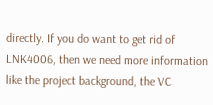directly. If you do want to get rid of LNK4006, then we need more information like the project background, the VC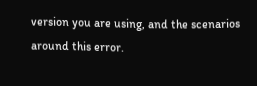version you are using, and the scenarios around this error.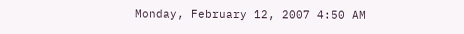Monday, February 12, 2007 4:50 AM